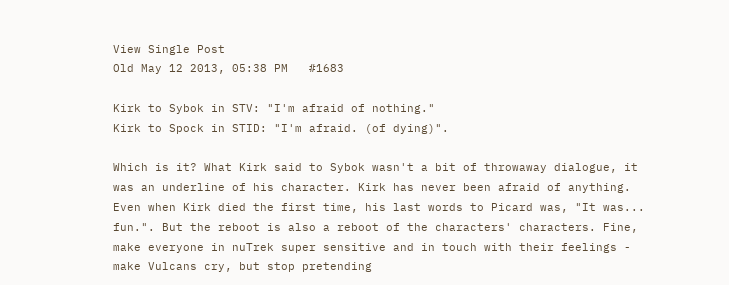View Single Post
Old May 12 2013, 05:38 PM   #1683

Kirk to Sybok in STV: "I'm afraid of nothing."
Kirk to Spock in STID: "I'm afraid. (of dying)".

Which is it? What Kirk said to Sybok wasn't a bit of throwaway dialogue, it was an underline of his character. Kirk has never been afraid of anything. Even when Kirk died the first time, his last words to Picard was, "It was... fun.". But the reboot is also a reboot of the characters' characters. Fine, make everyone in nuTrek super sensitive and in touch with their feelings - make Vulcans cry, but stop pretending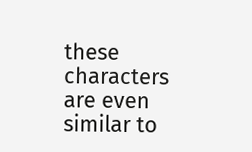these characters are even similar to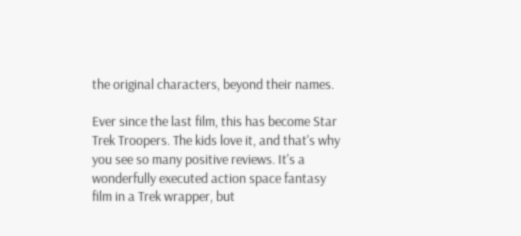the original characters, beyond their names.

Ever since the last film, this has become Star Trek Troopers. The kids love it, and that's why you see so many positive reviews. It's a wonderfully executed action space fantasy film in a Trek wrapper, but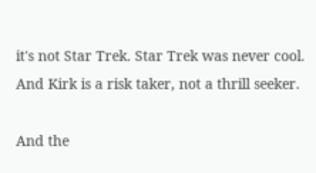it's not Star Trek. Star Trek was never cool. And Kirk is a risk taker, not a thrill seeker.

And the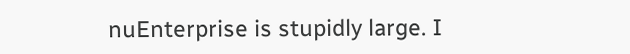nuEnterprise is stupidly large. I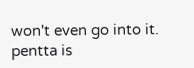won't even go into it.
pentta is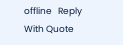offline   Reply With Quote